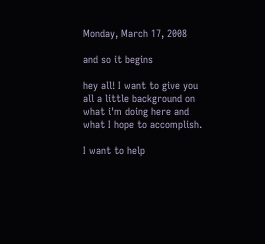Monday, March 17, 2008

and so it begins

hey all! I want to give you all a little background on what i'm doing here and what I hope to accomplish.

I want to help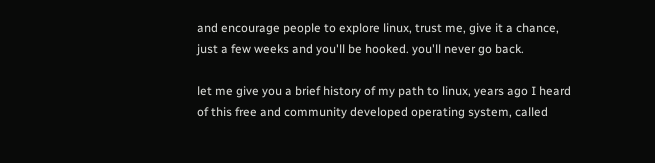and encourage people to explore linux, trust me, give it a chance, just a few weeks and you'll be hooked. you'll never go back.

let me give you a brief history of my path to linux, years ago I heard of this free and community developed operating system, called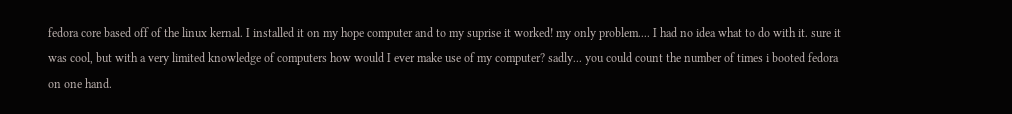fedora core based off of the linux kernal. I installed it on my hope computer and to my suprise it worked! my only problem.... I had no idea what to do with it. sure it was cool, but with a very limited knowledge of computers how would I ever make use of my computer? sadly... you could count the number of times i booted fedora on one hand.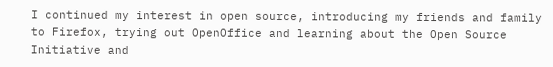I continued my interest in open source, introducing my friends and family to Firefox, trying out OpenOffice and learning about the Open Source Initiative and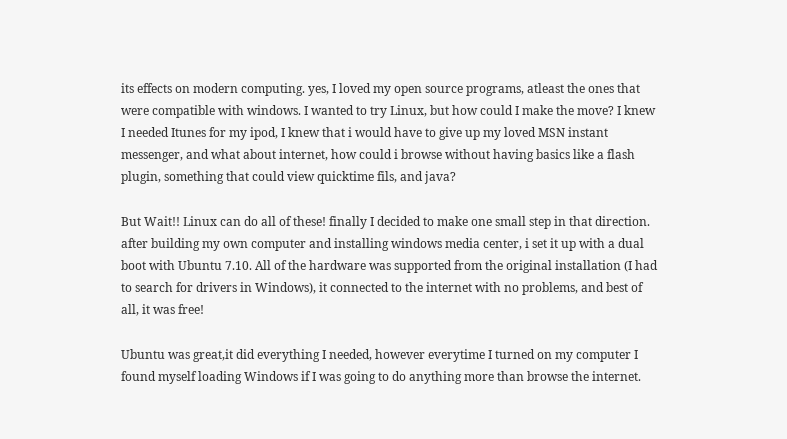its effects on modern computing. yes, I loved my open source programs, atleast the ones that were compatible with windows. I wanted to try Linux, but how could I make the move? I knew I needed Itunes for my ipod, I knew that i would have to give up my loved MSN instant messenger, and what about internet, how could i browse without having basics like a flash plugin, something that could view quicktime fils, and java?

But Wait!! Linux can do all of these! finally I decided to make one small step in that direction. after building my own computer and installing windows media center, i set it up with a dual boot with Ubuntu 7.10. All of the hardware was supported from the original installation (I had to search for drivers in Windows), it connected to the internet with no problems, and best of all, it was free!

Ubuntu was great,it did everything I needed, however everytime I turned on my computer I found myself loading Windows if I was going to do anything more than browse the internet.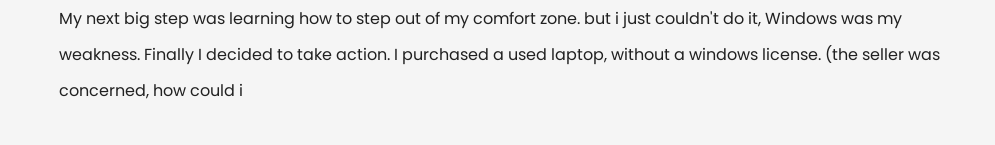My next big step was learning how to step out of my comfort zone. but i just couldn't do it, Windows was my weakness. Finally I decided to take action. I purchased a used laptop, without a windows license. (the seller was concerned, how could i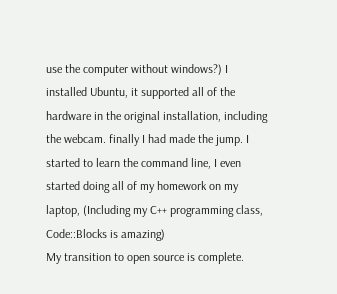use the computer without windows?) I installed Ubuntu, it supported all of the hardware in the original installation, including the webcam. finally I had made the jump. I started to learn the command line, I even started doing all of my homework on my laptop, (Including my C++ programming class, Code::Blocks is amazing)
My transition to open source is complete.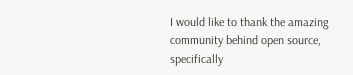I would like to thank the amazing community behind open source, specifically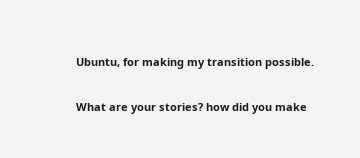Ubuntu, for making my transition possible.

What are your stories? how did you make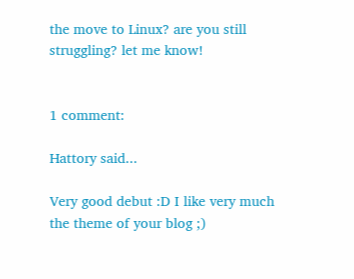the move to Linux? are you still struggling? let me know!


1 comment:

Hattory said...

Very good debut :D I like very much the theme of your blog ;)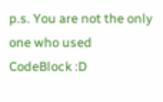p.s. You are not the only one who used CodeBlock :D